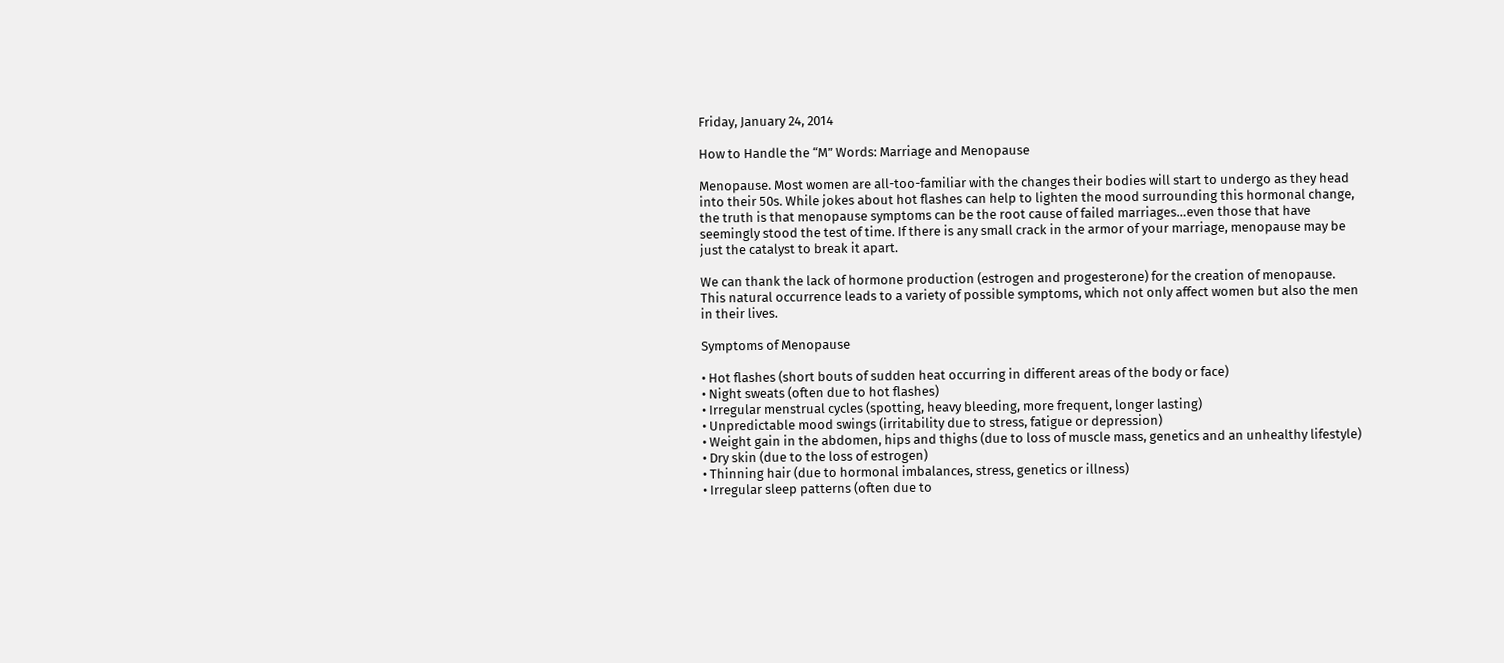Friday, January 24, 2014

How to Handle the “M” Words: Marriage and Menopause

Menopause. Most women are all-too-familiar with the changes their bodies will start to undergo as they head into their 50s. While jokes about hot flashes can help to lighten the mood surrounding this hormonal change, the truth is that menopause symptoms can be the root cause of failed marriages…even those that have seemingly stood the test of time. If there is any small crack in the armor of your marriage, menopause may be just the catalyst to break it apart.

We can thank the lack of hormone production (estrogen and progesterone) for the creation of menopause. This natural occurrence leads to a variety of possible symptoms, which not only affect women but also the men in their lives.

Symptoms of Menopause

• Hot flashes (short bouts of sudden heat occurring in different areas of the body or face)
• Night sweats (often due to hot flashes)
• Irregular menstrual cycles (spotting, heavy bleeding, more frequent, longer lasting)
• Unpredictable mood swings (irritability due to stress, fatigue or depression)
• Weight gain in the abdomen, hips and thighs (due to loss of muscle mass, genetics and an unhealthy lifestyle)
• Dry skin (due to the loss of estrogen)
• Thinning hair (due to hormonal imbalances, stress, genetics or illness)
• Irregular sleep patterns (often due to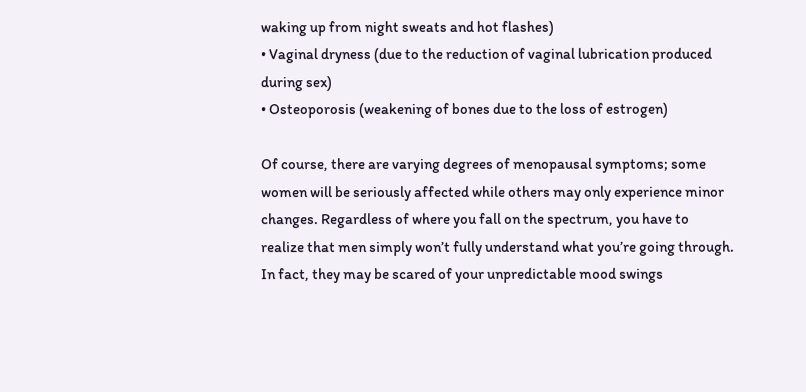waking up from night sweats and hot flashes)
• Vaginal dryness (due to the reduction of vaginal lubrication produced during sex)
• Osteoporosis (weakening of bones due to the loss of estrogen)

Of course, there are varying degrees of menopausal symptoms; some women will be seriously affected while others may only experience minor changes. Regardless of where you fall on the spectrum, you have to realize that men simply won’t fully understand what you’re going through. In fact, they may be scared of your unpredictable mood swings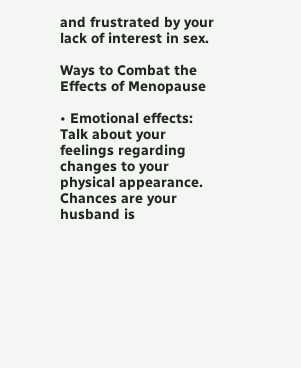and frustrated by your lack of interest in sex.

Ways to Combat the Effects of Menopause

• Emotional effects: Talk about your feelings regarding changes to your physical appearance. Chances are your husband is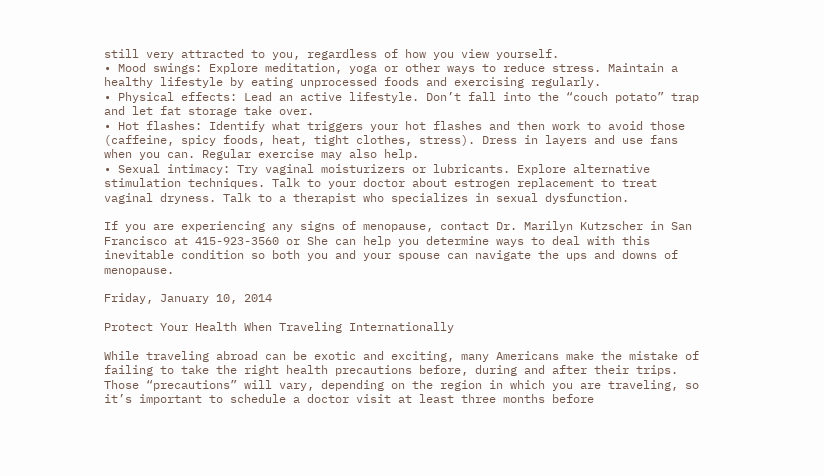still very attracted to you, regardless of how you view yourself.
• Mood swings: Explore meditation, yoga or other ways to reduce stress. Maintain a healthy lifestyle by eating unprocessed foods and exercising regularly.
• Physical effects: Lead an active lifestyle. Don’t fall into the “couch potato” trap and let fat storage take over.
• Hot flashes: Identify what triggers your hot flashes and then work to avoid those (caffeine, spicy foods, heat, tight clothes, stress). Dress in layers and use fans when you can. Regular exercise may also help.
• Sexual intimacy: Try vaginal moisturizers or lubricants. Explore alternative stimulation techniques. Talk to your doctor about estrogen replacement to treat vaginal dryness. Talk to a therapist who specializes in sexual dysfunction.

If you are experiencing any signs of menopause, contact Dr. Marilyn Kutzscher in San Francisco at 415-923-3560 or She can help you determine ways to deal with this inevitable condition so both you and your spouse can navigate the ups and downs of menopause.

Friday, January 10, 2014

Protect Your Health When Traveling Internationally

While traveling abroad can be exotic and exciting, many Americans make the mistake of failing to take the right health precautions before, during and after their trips. Those “precautions” will vary, depending on the region in which you are traveling, so it’s important to schedule a doctor visit at least three months before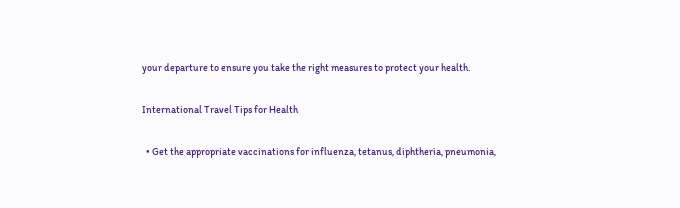your departure to ensure you take the right measures to protect your health.

International Travel Tips for Health

  • Get the appropriate vaccinations for influenza, tetanus, diphtheria, pneumonia,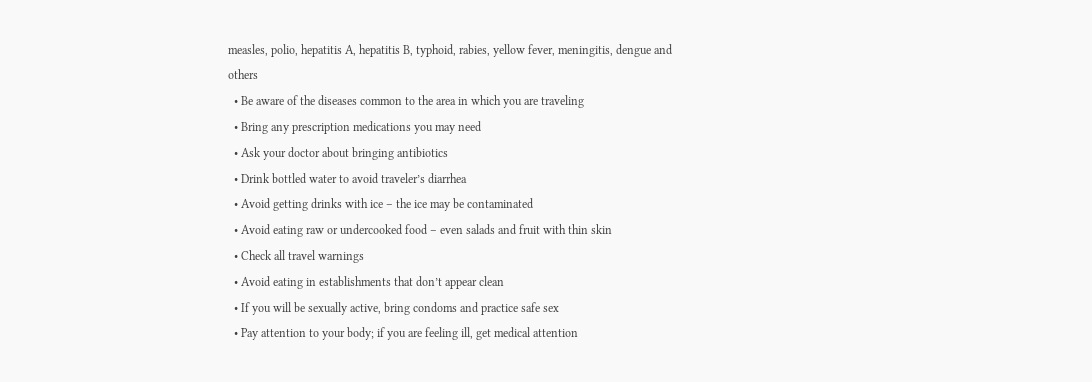measles, polio, hepatitis A, hepatitis B, typhoid, rabies, yellow fever, meningitis, dengue and others
  • Be aware of the diseases common to the area in which you are traveling
  • Bring any prescription medications you may need
  • Ask your doctor about bringing antibiotics
  • Drink bottled water to avoid traveler’s diarrhea
  • Avoid getting drinks with ice – the ice may be contaminated
  • Avoid eating raw or undercooked food – even salads and fruit with thin skin
  • Check all travel warnings
  • Avoid eating in establishments that don’t appear clean
  • If you will be sexually active, bring condoms and practice safe sex
  • Pay attention to your body; if you are feeling ill, get medical attention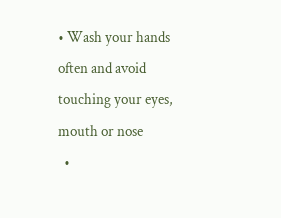• Wash your hands often and avoid touching your eyes, mouth or nose
  •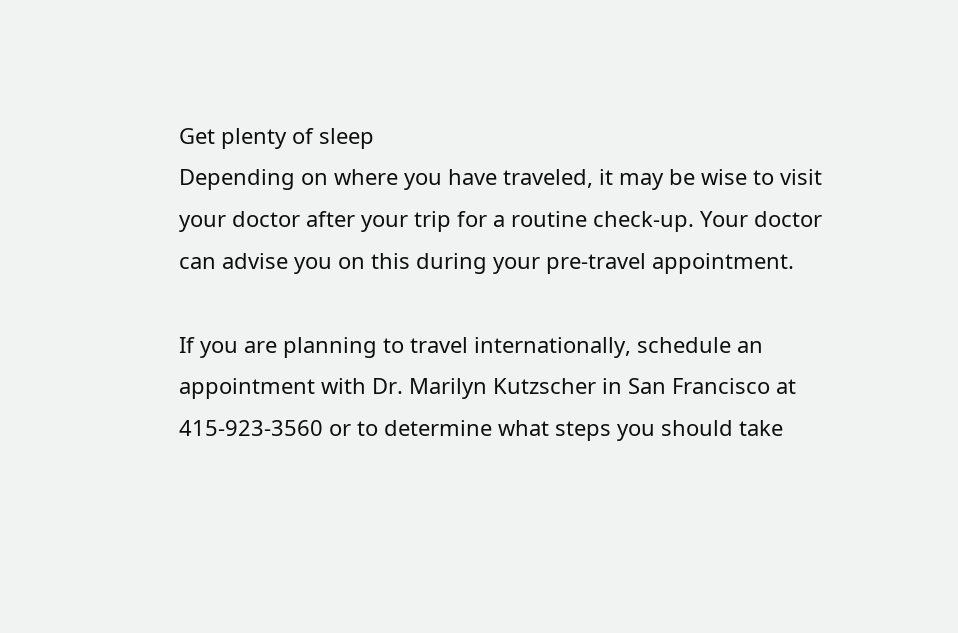Get plenty of sleep
Depending on where you have traveled, it may be wise to visit your doctor after your trip for a routine check-up. Your doctor can advise you on this during your pre-travel appointment.

If you are planning to travel internationally, schedule an appointment with Dr. Marilyn Kutzscher in San Francisco at 415-923-3560 or to determine what steps you should take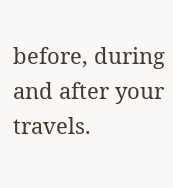before, during and after your travels.